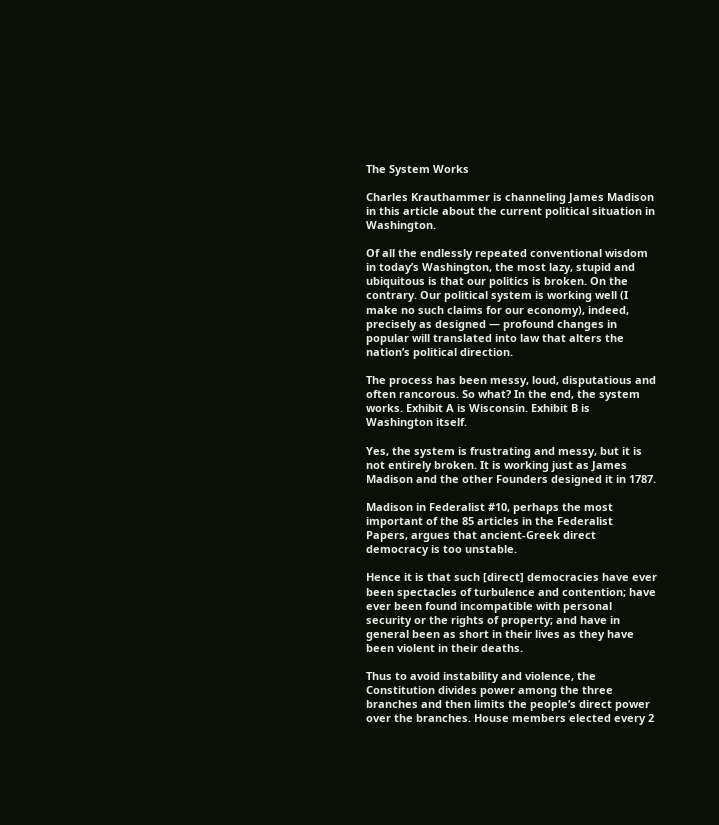The System Works

Charles Krauthammer is channeling James Madison in this article about the current political situation in Washington.

Of all the endlessly repeated conventional wisdom in today’s Washington, the most lazy, stupid and ubiquitous is that our politics is broken. On the contrary. Our political system is working well (I make no such claims for our economy), indeed, precisely as designed — profound changes in popular will translated into law that alters the nation’s political direction.

The process has been messy, loud, disputatious and often rancorous. So what? In the end, the system works. Exhibit A is Wisconsin. Exhibit B is Washington itself.

Yes, the system is frustrating and messy, but it is not entirely broken. It is working just as James Madison and the other Founders designed it in 1787.

Madison in Federalist #10, perhaps the most important of the 85 articles in the Federalist Papers, argues that ancient-Greek direct democracy is too unstable.

Hence it is that such [direct] democracies have ever been spectacles of turbulence and contention; have ever been found incompatible with personal security or the rights of property; and have in general been as short in their lives as they have been violent in their deaths.

Thus to avoid instability and violence, the Constitution divides power among the three branches and then limits the people’s direct power over the branches. House members elected every 2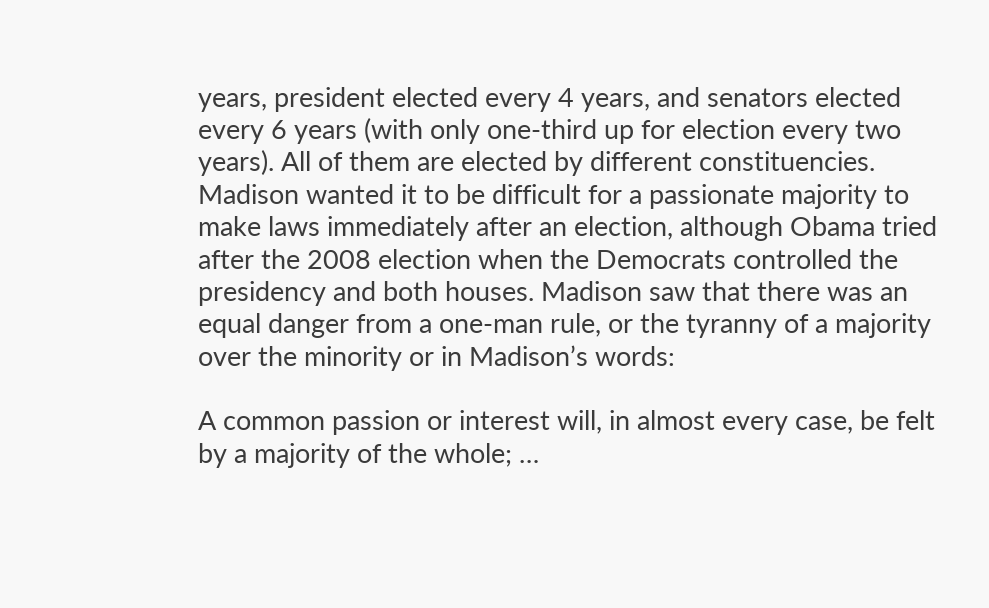years, president elected every 4 years, and senators elected every 6 years (with only one-third up for election every two years). All of them are elected by different constituencies. Madison wanted it to be difficult for a passionate majority to make laws immediately after an election, although Obama tried after the 2008 election when the Democrats controlled the presidency and both houses. Madison saw that there was an equal danger from a one-man rule, or the tyranny of a majority over the minority or in Madison’s words:

A common passion or interest will, in almost every case, be felt by a majority of the whole; …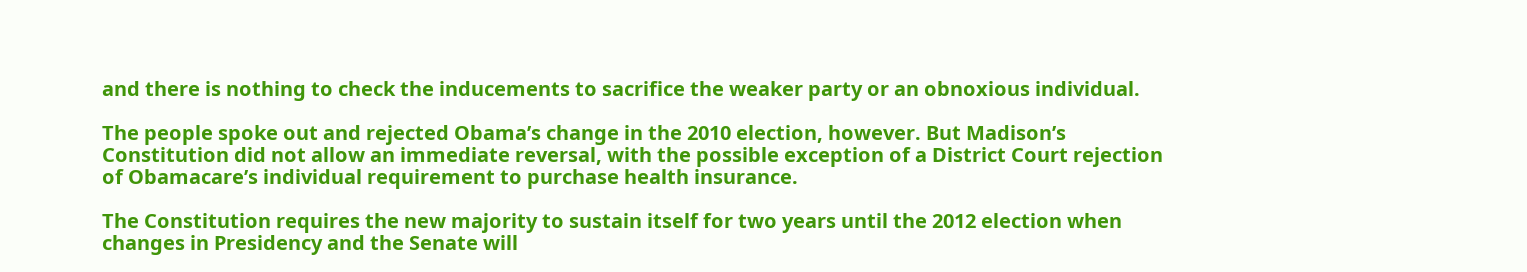and there is nothing to check the inducements to sacrifice the weaker party or an obnoxious individual.

The people spoke out and rejected Obama’s change in the 2010 election, however. But Madison’s Constitution did not allow an immediate reversal, with the possible exception of a District Court rejection of Obamacare’s individual requirement to purchase health insurance.

The Constitution requires the new majority to sustain itself for two years until the 2012 election when changes in Presidency and the Senate will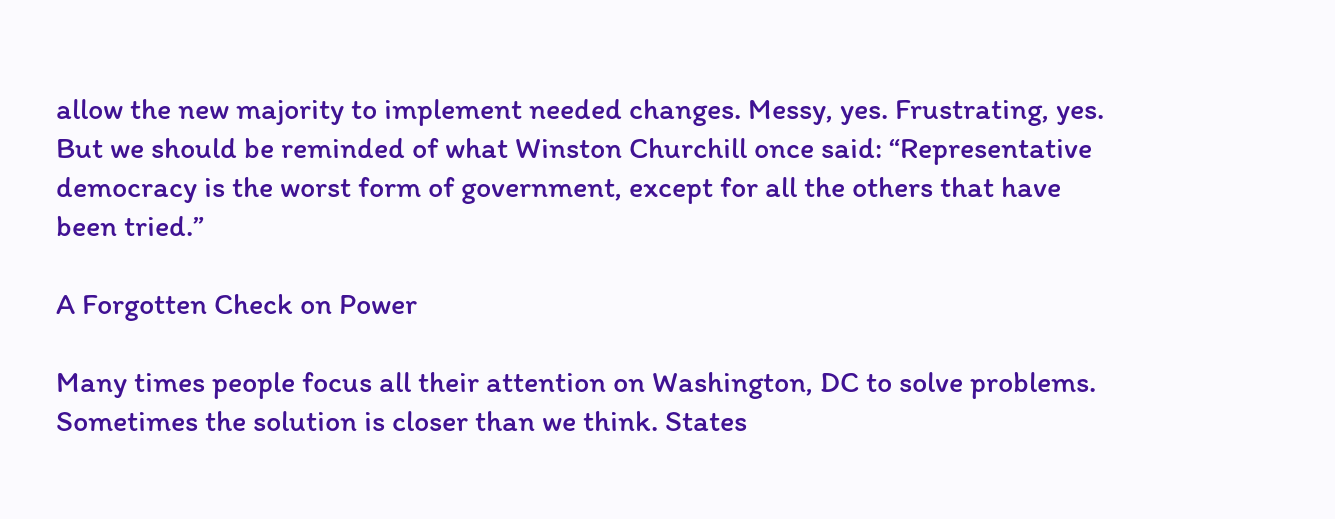allow the new majority to implement needed changes. Messy, yes. Frustrating, yes. But we should be reminded of what Winston Churchill once said: “Representative democracy is the worst form of government, except for all the others that have been tried.”

A Forgotten Check on Power

Many times people focus all their attention on Washington, DC to solve problems. Sometimes the solution is closer than we think. States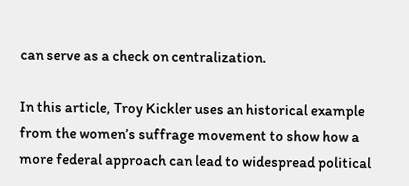can serve as a check on centralization.

In this article, Troy Kickler uses an historical example from the women’s suffrage movement to show how a more federal approach can lead to widespread political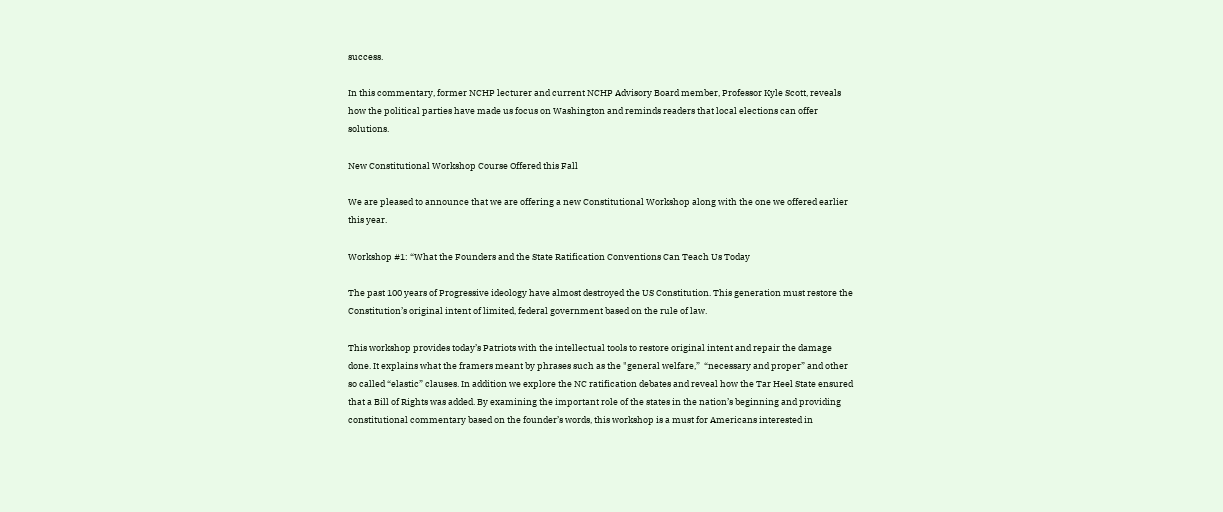success.

In this commentary, former NCHP lecturer and current NCHP Advisory Board member, Professor Kyle Scott, reveals how the political parties have made us focus on Washington and reminds readers that local elections can offer solutions.

New Constitutional Workshop Course Offered this Fall

We are pleased to announce that we are offering a new Constitutional Workshop along with the one we offered earlier this year.

Workshop #1: “What the Founders and the State Ratification Conventions Can Teach Us Today

The past 100 years of Progressive ideology have almost destroyed the US Constitution. This generation must restore the Constitution’s original intent of limited, federal government based on the rule of law.

This workshop provides today’s Patriots with the intellectual tools to restore original intent and repair the damage done. It explains what the framers meant by phrases such as the "general welfare,”  “necessary and proper” and other so called “elastic” clauses. In addition we explore the NC ratification debates and reveal how the Tar Heel State ensured that a Bill of Rights was added. By examining the important role of the states in the nation’s beginning and providing constitutional commentary based on the founder’s words, this workshop is a must for Americans interested in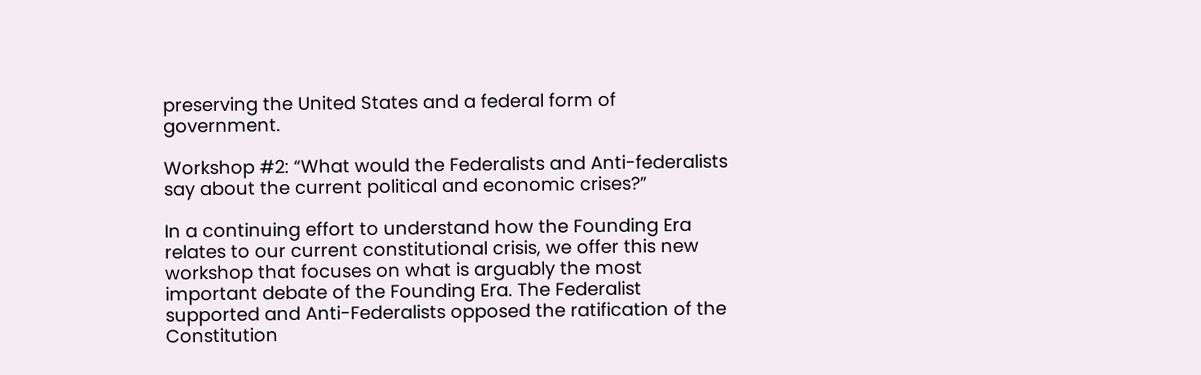preserving the United States and a federal form of government.

Workshop #2: “What would the Federalists and Anti-federalists say about the current political and economic crises?”

In a continuing effort to understand how the Founding Era relates to our current constitutional crisis, we offer this new workshop that focuses on what is arguably the most important debate of the Founding Era. The Federalist supported and Anti-Federalists opposed the ratification of the Constitution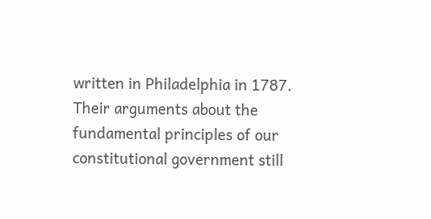written in Philadelphia in 1787. Their arguments about the fundamental principles of our constitutional government still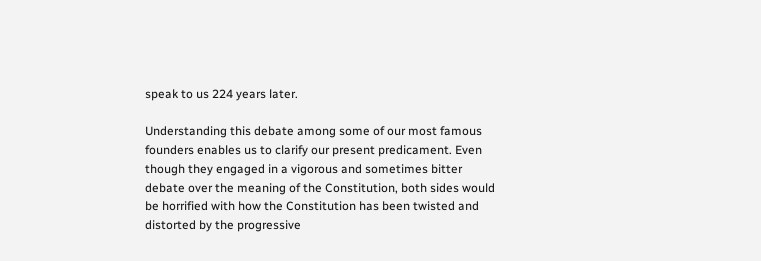speak to us 224 years later.

Understanding this debate among some of our most famous founders enables us to clarify our present predicament. Even though they engaged in a vigorous and sometimes bitter debate over the meaning of the Constitution, both sides would be horrified with how the Constitution has been twisted and distorted by the progressive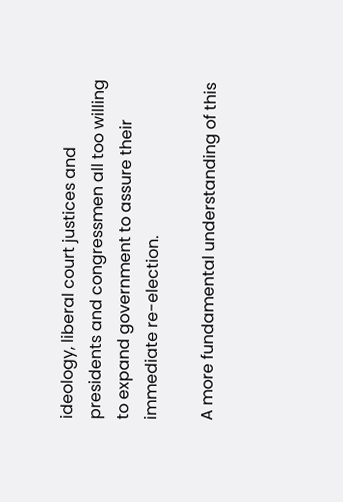ideology, liberal court justices and presidents and congressmen all too willing to expand government to assure their immediate re-election.

A more fundamental understanding of this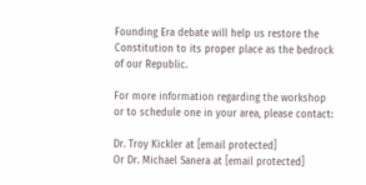Founding Era debate will help us restore the Constitution to its proper place as the bedrock of our Republic.

For more information regarding the workshop or to schedule one in your area, please contact:

Dr. Troy Kickler at [email protected]
Or Dr. Michael Sanera at [email protected]